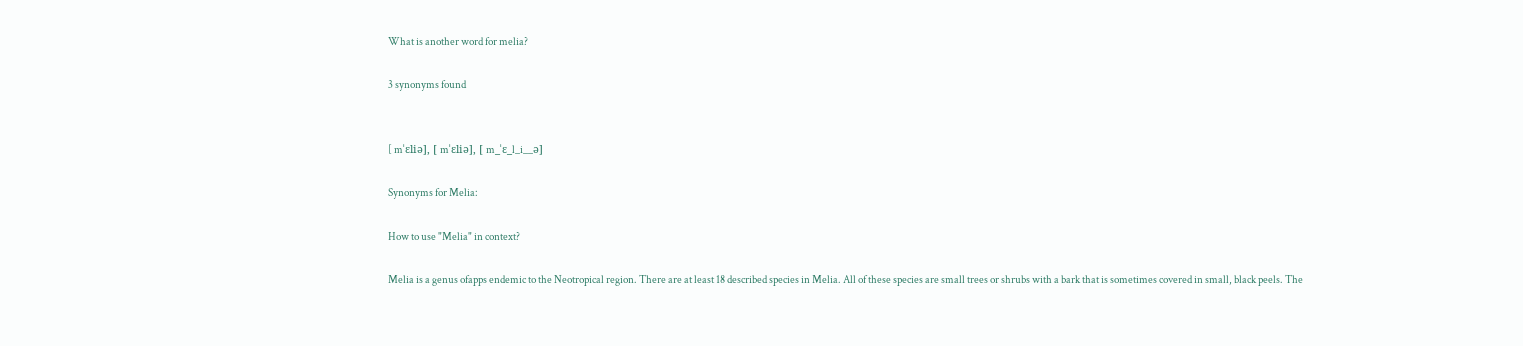What is another word for melia?

3 synonyms found


[ mˈɛliə], [ mˈɛliə], [ m_ˈɛ_l_i__ə]

Synonyms for Melia:

How to use "Melia" in context?

Melia is a genus ofapps endemic to the Neotropical region. There are at least 18 described species in Melia. All of these species are small trees or shrubs with a bark that is sometimes covered in small, black peels. The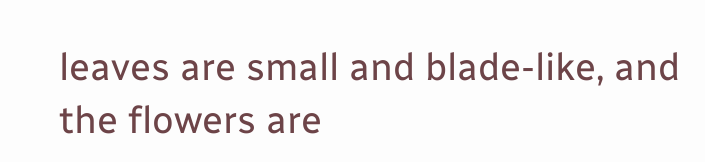leaves are small and blade-like, and the flowers are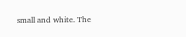small and white. The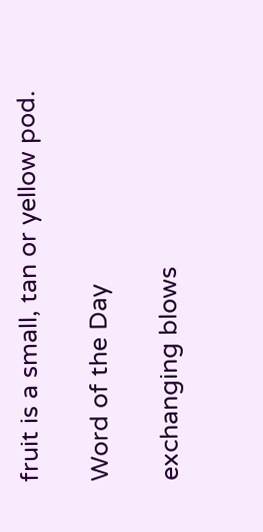fruit is a small, tan or yellow pod.

Word of the Day

exchanging blows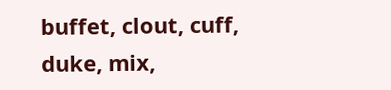buffet, clout, cuff, duke, mix,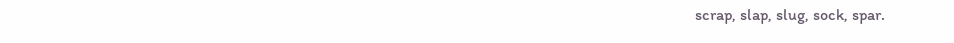scrap, slap, slug, sock, spar.